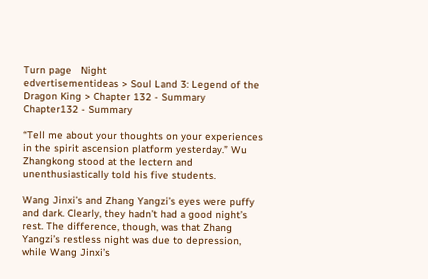Turn page   Night
edvertisementideas > Soul Land 3: Legend of the Dragon King > Chapter 132 - Summary
Chapter132 - Summary

“Tell me about your thoughts on your experiences in the spirit ascension platform yesterday.” Wu Zhangkong stood at the lectern and unenthusiastically told his five students.

Wang Jinxi’s and Zhang Yangzi’s eyes were puffy and dark. Clearly, they hadn’t had a good night’s rest. The difference, though, was that Zhang Yangzi’s restless night was due to depression, while Wang Jinxi’s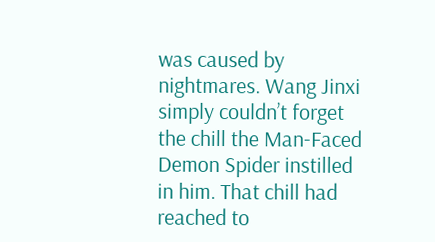was caused by nightmares. Wang Jinxi simply couldn’t forget the chill the Man-Faced Demon Spider instilled in him. That chill had reached to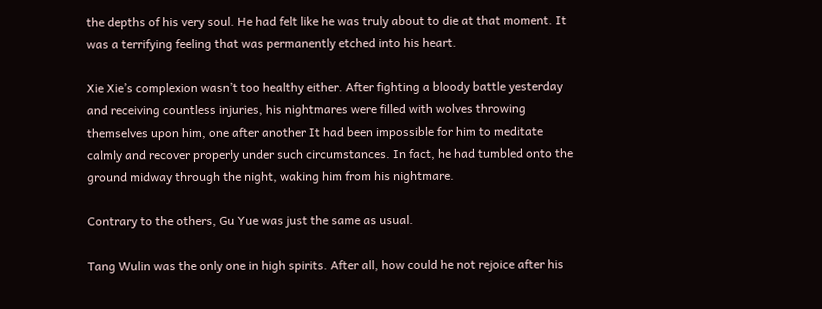the depths of his very soul. He had felt like he was truly about to die at that moment. It was a terrifying feeling that was permanently etched into his heart.

Xie Xie’s complexion wasn’t too healthy either. After fighting a bloody battle yesterday and receiving countless injuries, his nightmares were filled with wolves throwing themselves upon him, one after another It had been impossible for him to meditate calmly and recover properly under such circumstances. In fact, he had tumbled onto the ground midway through the night, waking him from his nightmare.

Contrary to the others, Gu Yue was just the same as usual.

Tang Wulin was the only one in high spirits. After all, how could he not rejoice after his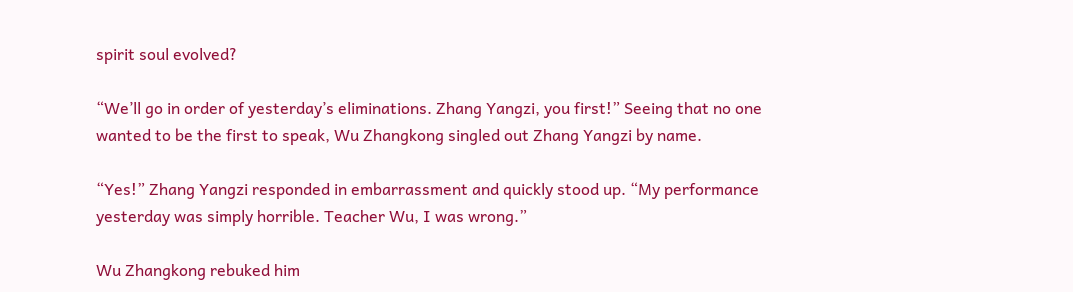spirit soul evolved?

“We’ll go in order of yesterday’s eliminations. Zhang Yangzi, you first!” Seeing that no one wanted to be the first to speak, Wu Zhangkong singled out Zhang Yangzi by name.

“Yes!” Zhang Yangzi responded in embarrassment and quickly stood up. “My performance yesterday was simply horrible. Teacher Wu, I was wrong.”

Wu Zhangkong rebuked him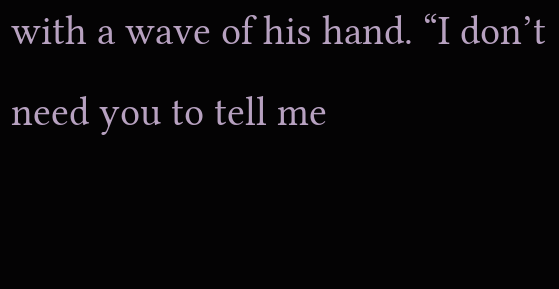with a wave of his hand. “I don’t need you to tell me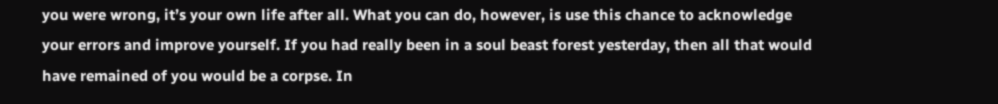you were wrong, it’s your own life after all. What you can do, however, is use this chance to acknowledge your errors and improve yourself. If you had really been in a soul beast forest yesterday, then all that would have remained of you would be a corpse. In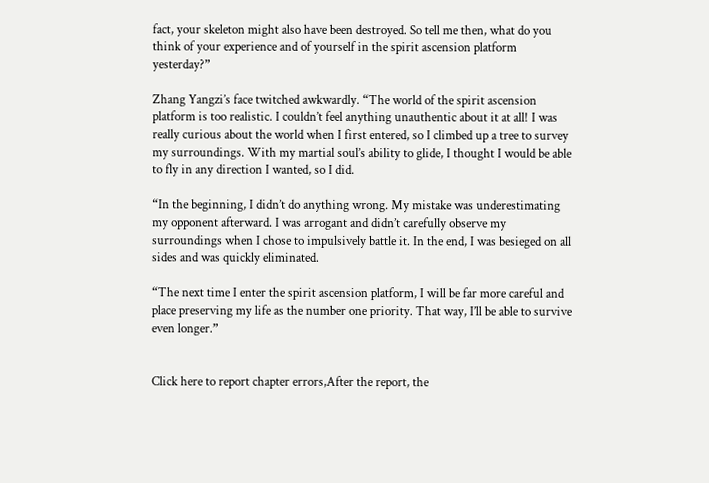fact, your skeleton might also have been destroyed. So tell me then, what do you think of your experience and of yourself in the spirit ascension platform yesterday?”

Zhang Yangzi’s face twitched awkwardly. “The world of the spirit ascension platform is too realistic. I couldn’t feel anything unauthentic about it at all! I was really curious about the world when I first entered, so I climbed up a tree to survey my surroundings. With my martial soul’s ability to glide, I thought I would be able to fly in any direction I wanted, so I did.

“In the beginning, I didn’t do anything wrong. My mistake was underestimating my opponent afterward. I was arrogant and didn’t carefully observe my surroundings when I chose to impulsively battle it. In the end, I was besieged on all sides and was quickly eliminated.

“The next time I enter the spirit ascension platform, I will be far more careful and place preserving my life as the number one priority. That way, I’ll be able to survive even longer.”


Click here to report chapter errors,After the report, the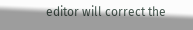editor will correct the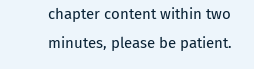chapter content within two minutes, please be patient.